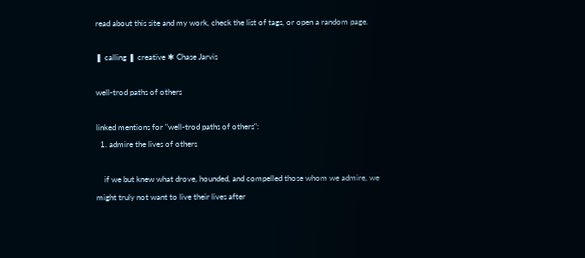read about this site and my work, check the list of tags, or open a random page.

❚ calling ❚ creative ✱ Chase Jarvis

well-trod paths of others

linked mentions for "well-trod paths of others":
  1. admire the lives of others

    if we but knew what drove, hounded, and compelled those whom we admire, we might truly not want to live their lives after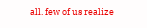all. few of us realize